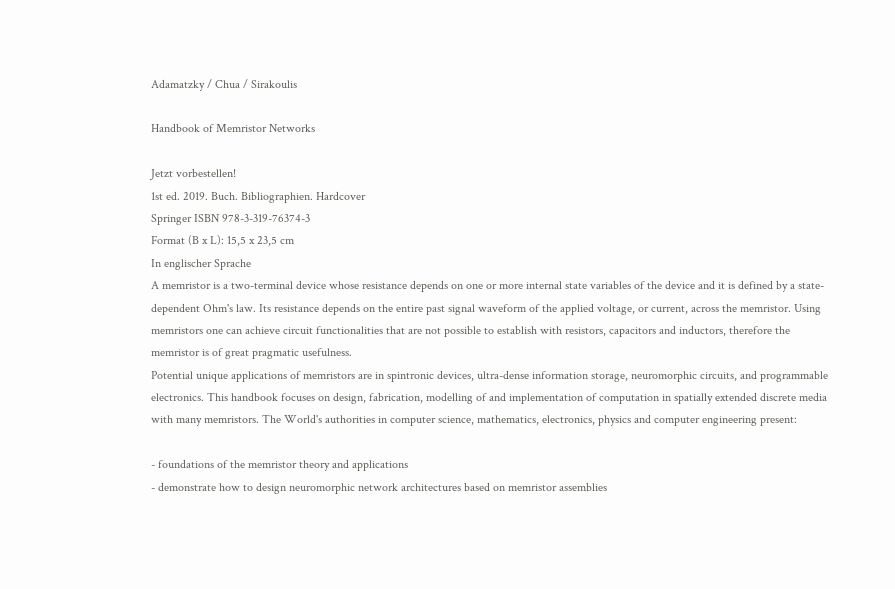Adamatzky / Chua / Sirakoulis

Handbook of Memristor Networks

Jetzt vorbestellen!
1st ed. 2019. Buch. Bibliographien. Hardcover
Springer ISBN 978-3-319-76374-3
Format (B x L): 15,5 x 23,5 cm
In englischer Sprache
A memristor is a two-terminal device whose resistance depends on one or more internal state variables of the device and it is defined by a state-dependent Ohm's law. Its resistance depends on the entire past signal waveform of the applied voltage, or current, across the memristor. Using memristors one can achieve circuit functionalities that are not possible to establish with resistors, capacitors and inductors, therefore the memristor is of great pragmatic usefulness.
Potential unique applications of memristors are in spintronic devices, ultra-dense information storage, neuromorphic circuits, and programmable electronics. This handbook focuses on design, fabrication, modelling of and implementation of computation in spatially extended discrete media with many memristors. The World's authorities in computer science, mathematics, electronics, physics and computer engineering present:

- foundations of the memristor theory and applications
- demonstrate how to design neuromorphic network architectures based on memristor assemblies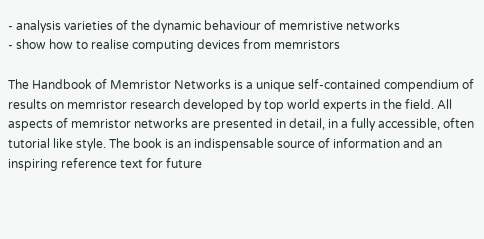- analysis varieties of the dynamic behaviour of memristive networks
- show how to realise computing devices from memristors

The Handbook of Memristor Networks is a unique self-contained compendium of results on memristor research developed by top world experts in the field. All aspects of memristor networks are presented in detail, in a fully accessible, often tutorial like style. The book is an indispensable source of information and an inspiring reference text for future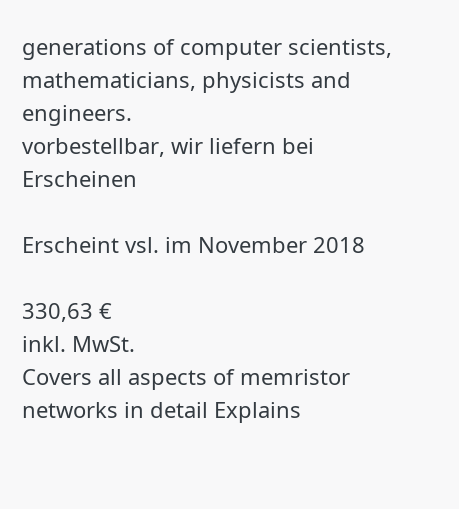generations of computer scientists, mathematicians, physicists and engineers.
vorbestellbar, wir liefern bei Erscheinen

Erscheint vsl. im November 2018

330,63 €
inkl. MwSt.
Covers all aspects of memristor networks in detail Explains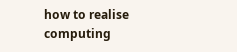how to realise computing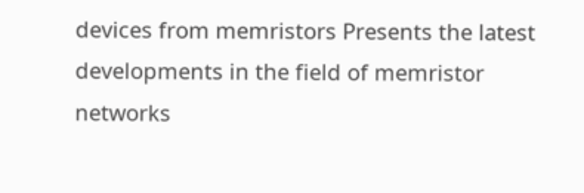devices from memristors Presents the latest developments in the field of memristor networks